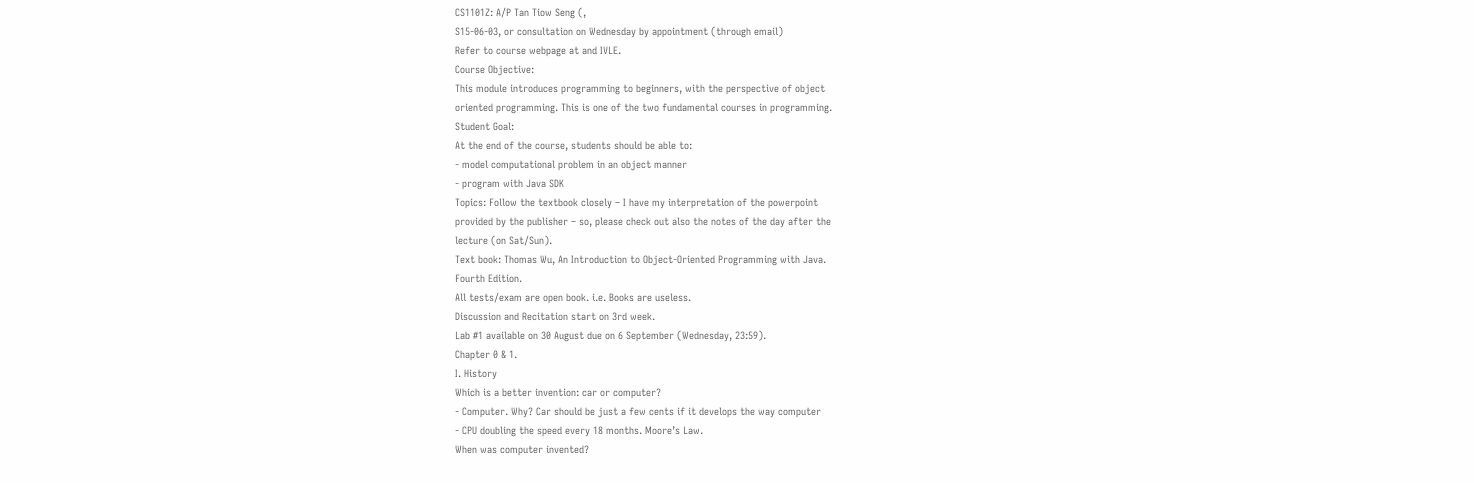CS1101Z: A/P Tan Tiow Seng (,
S15-06-03, or consultation on Wednesday by appointment (through email)
Refer to course webpage at and IVLE.
Course Objective:
This module introduces programming to beginners, with the perspective of object
oriented programming. This is one of the two fundamental courses in programming.
Student Goal:
At the end of the course, students should be able to:
- model computational problem in an object manner
- program with Java SDK
Topics: Follow the textbook closely – I have my interpretation of the powerpoint
provided by the publisher – so, please check out also the notes of the day after the
lecture (on Sat/Sun).
Text book: Thomas Wu, An Introduction to Object-Oriented Programming with Java.
Fourth Edition.
All tests/exam are open book. i.e. Books are useless.
Discussion and Recitation start on 3rd week.
Lab #1 available on 30 August due on 6 September (Wednesday, 23:59).
Chapter 0 & 1.
I. History
Which is a better invention: car or computer?
- Computer. Why? Car should be just a few cents if it develops the way computer
- CPU doubling the speed every 18 months. Moore’s Law.
When was computer invented?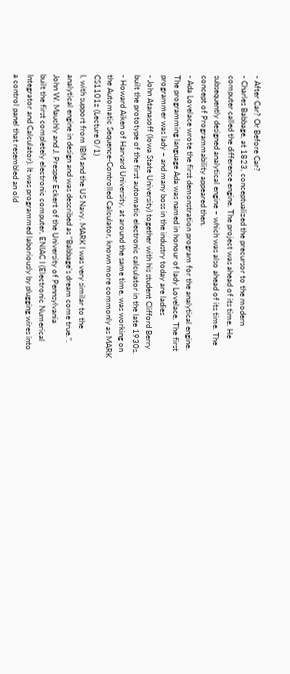- After Car? Or Before Car?
- Charles Babbage, at 1823, conceptualized the precursor to the modern
computer called the difference engine. The project was ahead of its time. He
subsequently designed analytical engine – which was also ahead of its time. The
concept of Programmability appeared then.
- Ada Lovelace wrote the first demonstration program for the analytical engine.
The programming language Ada was named in honour of lady Lovelace. The first
programmer was lady – and many boss in the industry today are ladies
- John Atanasoff (Iowa State University) together with his student Clifford Berry
built the prototype of the first automatic electronic calculator in the late 1930s.
- Howard Aiken of Harvard University, at around the same time, was working on
the Automatic Sequence-Controlled Calculator, known more commonly as MARK
CS1101z (Lecture 0/1)
I, with support from IBM and the US Navy. MARK I was very similar to the
analytical engine in design and was described as “Babbage’s dream come true.”.
John W. Mauchly and J. Presper Eckert of the University of Pennsylvania
built the first completely electronic computer, ENIAC I (Electronic Numerical
Integrator and Calculator). It was programmed laboriously by plugging wires into
a control panel that resembled an old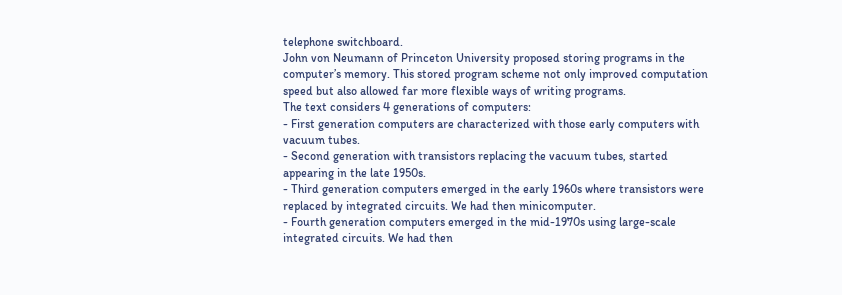telephone switchboard.
John von Neumann of Princeton University proposed storing programs in the
computer’s memory. This stored program scheme not only improved computation
speed but also allowed far more flexible ways of writing programs.
The text considers 4 generations of computers:
- First generation computers are characterized with those early computers with
vacuum tubes.
- Second generation with transistors replacing the vacuum tubes, started
appearing in the late 1950s.
- Third generation computers emerged in the early 1960s where transistors were
replaced by integrated circuits. We had then minicomputer.
- Fourth generation computers emerged in the mid-1970s using large-scale
integrated circuits. We had then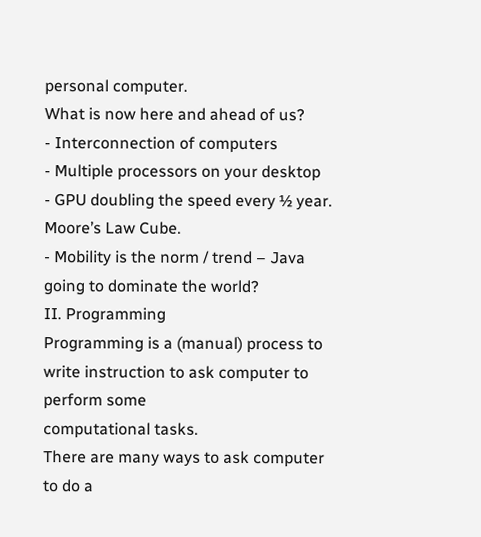personal computer.
What is now here and ahead of us?
- Interconnection of computers
- Multiple processors on your desktop
- GPU doubling the speed every ½ year. Moore’s Law Cube.
- Mobility is the norm / trend – Java going to dominate the world?
II. Programming
Programming is a (manual) process to write instruction to ask computer to perform some
computational tasks.
There are many ways to ask computer to do a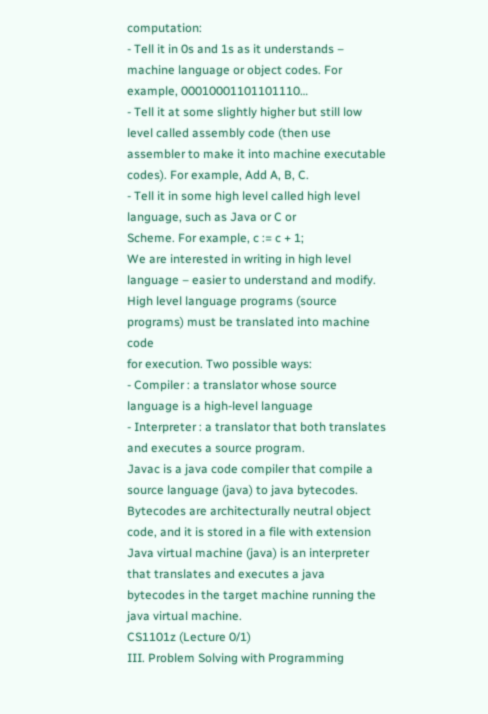computation:
- Tell it in 0s and 1s as it understands – machine language or object codes. For
example, 00010001101101110…
- Tell it at some slightly higher but still low level called assembly code (then use
assembler to make it into machine executable codes). For example, Add A, B, C.
- Tell it in some high level called high level language, such as Java or C or
Scheme. For example, c := c + 1;
We are interested in writing in high level language – easier to understand and modify.
High level language programs (source programs) must be translated into machine code
for execution. Two possible ways:
- Compiler : a translator whose source language is a high-level language
- Interpreter : a translator that both translates and executes a source program.
Javac is a java code compiler that compile a source language (java) to java bytecodes.
Bytecodes are architecturally neutral object code, and it is stored in a file with extension
Java virtual machine (java) is an interpreter that translates and executes a java
bytecodes in the target machine running the java virtual machine.
CS1101z (Lecture 0/1)
III. Problem Solving with Programming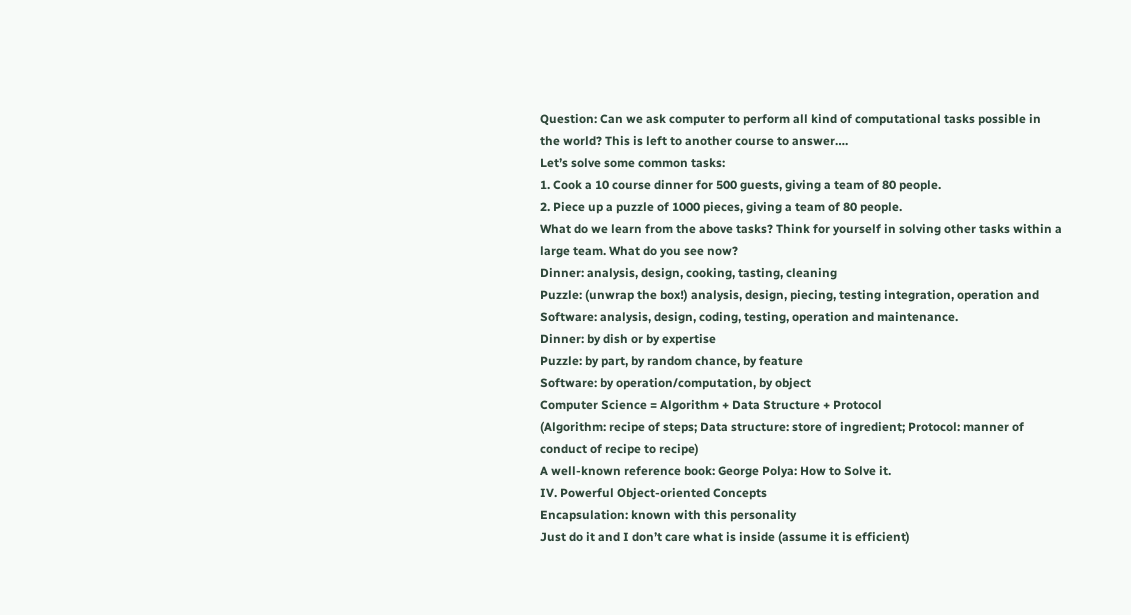Question: Can we ask computer to perform all kind of computational tasks possible in
the world? This is left to another course to answer….
Let’s solve some common tasks:
1. Cook a 10 course dinner for 500 guests, giving a team of 80 people.
2. Piece up a puzzle of 1000 pieces, giving a team of 80 people.
What do we learn from the above tasks? Think for yourself in solving other tasks within a
large team. What do you see now?
Dinner: analysis, design, cooking, tasting, cleaning
Puzzle: (unwrap the box!) analysis, design, piecing, testing integration, operation and
Software: analysis, design, coding, testing, operation and maintenance.
Dinner: by dish or by expertise
Puzzle: by part, by random chance, by feature
Software: by operation/computation, by object
Computer Science = Algorithm + Data Structure + Protocol
(Algorithm: recipe of steps; Data structure: store of ingredient; Protocol: manner of
conduct of recipe to recipe)
A well-known reference book: George Polya: How to Solve it.
IV. Powerful Object-oriented Concepts
Encapsulation: known with this personality
Just do it and I don’t care what is inside (assume it is efficient)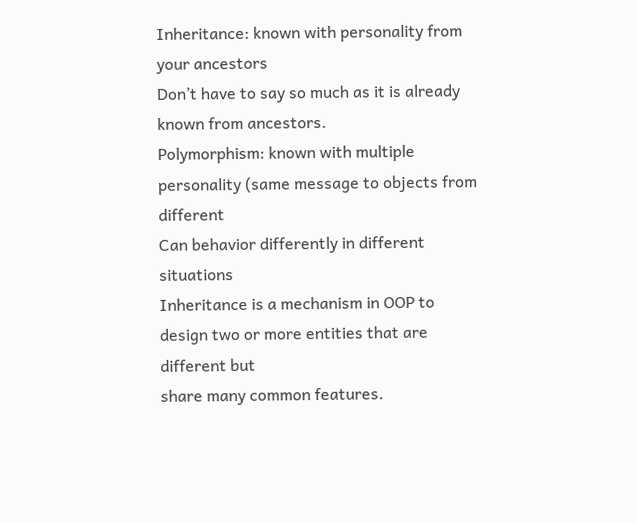Inheritance: known with personality from your ancestors
Don’t have to say so much as it is already known from ancestors.
Polymorphism: known with multiple personality (same message to objects from different
Can behavior differently in different situations
Inheritance is a mechanism in OOP to design two or more entities that are different but
share many common features.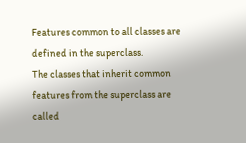Features common to all classes are defined in the superclass.
The classes that inherit common features from the superclass are called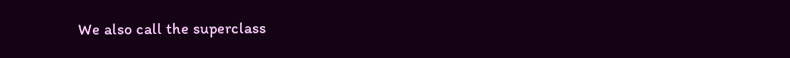We also call the superclass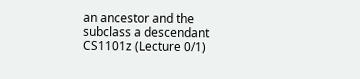an ancestor and the subclass a descendant
CS1101z (Lecture 0/1)